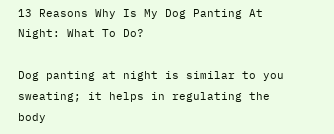13 Reasons Why Is My Dog Panting At Night: What To Do?

Dog panting at night is similar to you sweating; it helps in regulating the body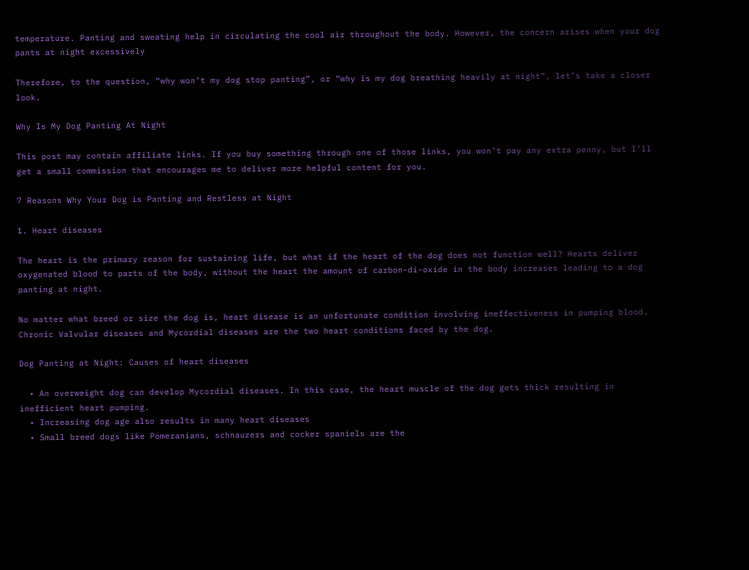temperature. Panting and sweating help in circulating the cool air throughout the body. However, the concern arises when your dog pants at night excessively

Therefore, to the question, “why won’t my dog stop panting”, or “why is my dog breathing heavily at night”, let’s take a closer look.

Why Is My Dog Panting At Night

This post may contain affiliate links. If you buy something through one of those links, you won’t pay any extra penny, but I’ll get a small commission that encourages me to deliver more helpful content for you.

7 Reasons Why Your Dog is Panting and Restless at Night

1. Heart diseases

The heart is the primary reason for sustaining life, but what if the heart of the dog does not function well? Hearts deliver oxygenated blood to parts of the body, without the heart the amount of carbon-di-oxide in the body increases leading to a dog panting at night.

No matter what breed or size the dog is, heart disease is an unfortunate condition involving ineffectiveness in pumping blood. Chronic Valvular diseases and Mycordial diseases are the two heart conditions faced by the dog.

Dog Panting at Night: Causes of heart diseases

  • An overweight dog can develop Mycordial diseases. In this case, the heart muscle of the dog gets thick resulting in inefficient heart pumping.
  • Increasing dog age also results in many heart diseases
  • Small breed dogs like Pomeranians, schnauzers and cocker spaniels are the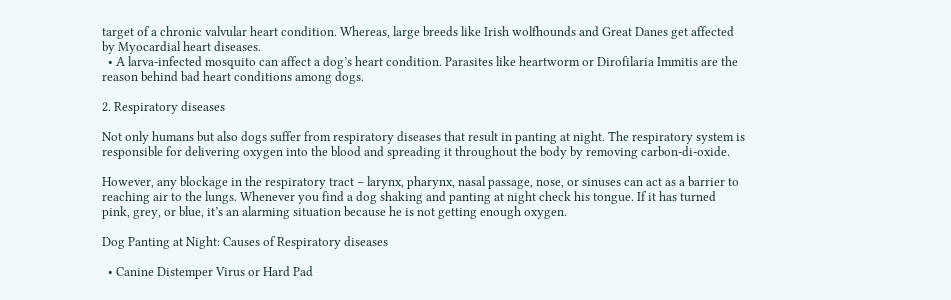target of a chronic valvular heart condition. Whereas, large breeds like Irish wolfhounds and Great Danes get affected by Myocardial heart diseases.
  • A larva-infected mosquito can affect a dog’s heart condition. Parasites like heartworm or Dirofilaria Immitis are the reason behind bad heart conditions among dogs.

2. Respiratory diseases

Not only humans but also dogs suffer from respiratory diseases that result in panting at night. The respiratory system is responsible for delivering oxygen into the blood and spreading it throughout the body by removing carbon-di-oxide.

However, any blockage in the respiratory tract – larynx, pharynx, nasal passage, nose, or sinuses can act as a barrier to reaching air to the lungs. Whenever you find a dog shaking and panting at night check his tongue. If it has turned pink, grey, or blue, it’s an alarming situation because he is not getting enough oxygen.

Dog Panting at Night: Causes of Respiratory diseases

  • Canine Distemper Virus or Hard Pad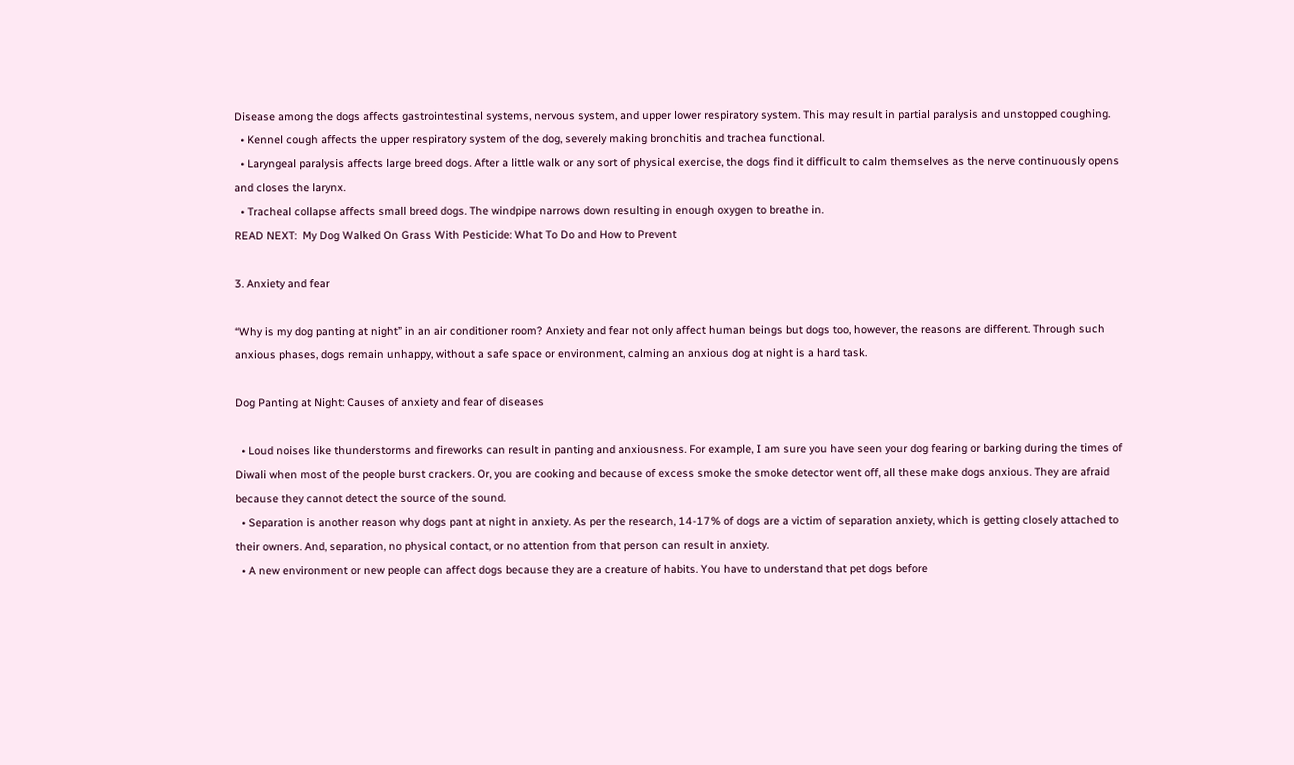Disease among the dogs affects gastrointestinal systems, nervous system, and upper lower respiratory system. This may result in partial paralysis and unstopped coughing.
  • Kennel cough affects the upper respiratory system of the dog, severely making bronchitis and trachea functional.
  • Laryngeal paralysis affects large breed dogs. After a little walk or any sort of physical exercise, the dogs find it difficult to calm themselves as the nerve continuously opens and closes the larynx.
  • Tracheal collapse affects small breed dogs. The windpipe narrows down resulting in enough oxygen to breathe in.
READ NEXT:  My Dog Walked On Grass With Pesticide: What To Do and How to Prevent

3. Anxiety and fear

“Why is my dog panting at night” in an air conditioner room? Anxiety and fear not only affect human beings but dogs too, however, the reasons are different. Through such anxious phases, dogs remain unhappy, without a safe space or environment, calming an anxious dog at night is a hard task.

Dog Panting at Night: Causes of anxiety and fear of diseases

  • Loud noises like thunderstorms and fireworks can result in panting and anxiousness. For example, I am sure you have seen your dog fearing or barking during the times of Diwali when most of the people burst crackers. Or, you are cooking and because of excess smoke the smoke detector went off, all these make dogs anxious. They are afraid because they cannot detect the source of the sound.
  • Separation is another reason why dogs pant at night in anxiety. As per the research, 14-17% of dogs are a victim of separation anxiety, which is getting closely attached to their owners. And, separation, no physical contact, or no attention from that person can result in anxiety.
  • A new environment or new people can affect dogs because they are a creature of habits. You have to understand that pet dogs before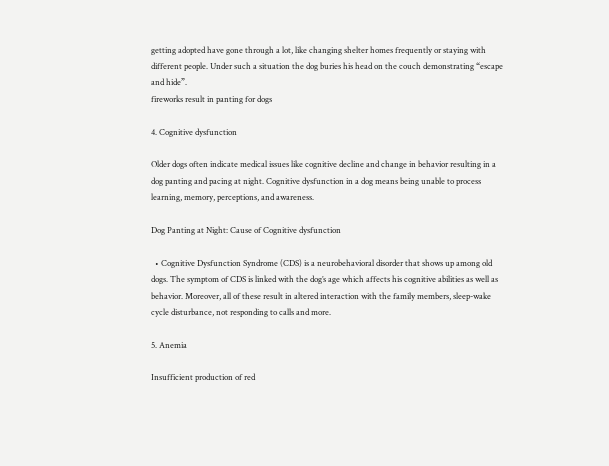getting adopted have gone through a lot, like changing shelter homes frequently or staying with different people. Under such a situation the dog buries his head on the couch demonstrating “escape and hide”.
fireworks result in panting for dogs

4. Cognitive dysfunction

Older dogs often indicate medical issues like cognitive decline and change in behavior resulting in a dog panting and pacing at night. Cognitive dysfunction in a dog means being unable to process learning, memory, perceptions, and awareness.

Dog Panting at Night: Cause of Cognitive dysfunction

  • Cognitive Dysfunction Syndrome (CDS) is a neurobehavioral disorder that shows up among old dogs. The symptom of CDS is linked with the dog’s age which affects his cognitive abilities as well as behavior. Moreover, all of these result in altered interaction with the family members, sleep-wake cycle disturbance, not responding to calls and more.

5. Anemia

Insufficient production of red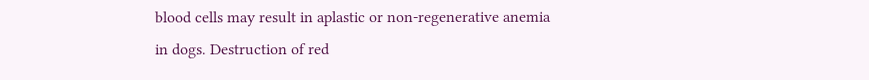blood cells may result in aplastic or non-regenerative anemia in dogs. Destruction of red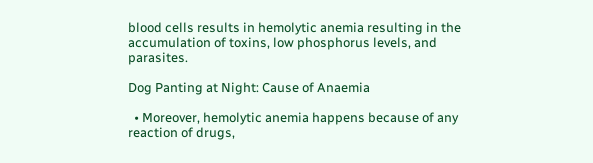blood cells results in hemolytic anemia resulting in the accumulation of toxins, low phosphorus levels, and parasites.

Dog Panting at Night: Cause of Anaemia

  • Moreover, hemolytic anemia happens because of any reaction of drugs,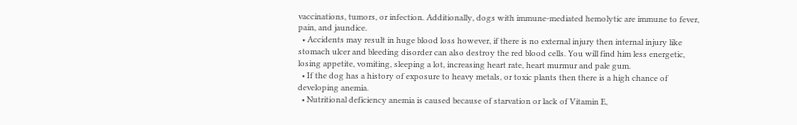vaccinations, tumors, or infection. Additionally, dogs with immune-mediated hemolytic are immune to fever, pain, and jaundice.
  • Accidents may result in huge blood loss however, if there is no external injury then internal injury like stomach ulcer and bleeding disorder can also destroy the red blood cells. You will find him less energetic, losing appetite, vomiting, sleeping a lot, increasing heart rate, heart murmur and pale gum.
  • If the dog has a history of exposure to heavy metals, or toxic plants then there is a high chance of developing anemia.
  • Nutritional deficiency anemia is caused because of starvation or lack of Vitamin E,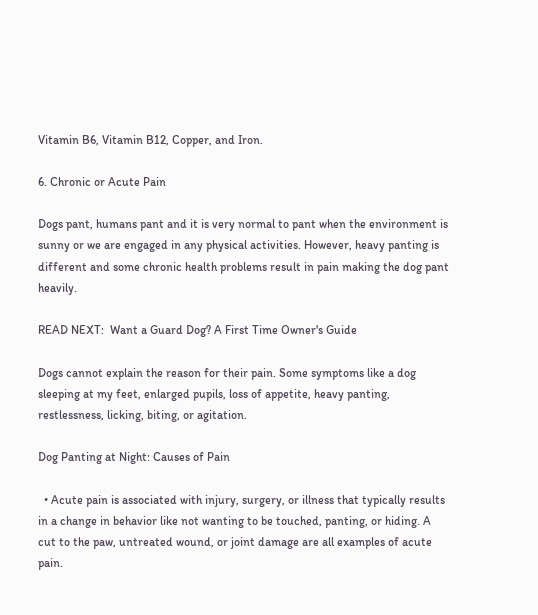Vitamin B6, Vitamin B12, Copper, and Iron.

6. Chronic or Acute Pain

Dogs pant, humans pant and it is very normal to pant when the environment is sunny or we are engaged in any physical activities. However, heavy panting is different and some chronic health problems result in pain making the dog pant heavily.

READ NEXT:  Want a Guard Dog? A First Time Owner's Guide

Dogs cannot explain the reason for their pain. Some symptoms like a dog sleeping at my feet, enlarged pupils, loss of appetite, heavy panting, restlessness, licking, biting, or agitation.

Dog Panting at Night: Causes of Pain

  • Acute pain is associated with injury, surgery, or illness that typically results in a change in behavior like not wanting to be touched, panting, or hiding. A cut to the paw, untreated wound, or joint damage are all examples of acute pain.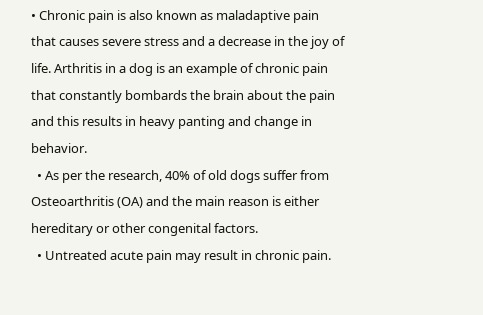• Chronic pain is also known as maladaptive pain that causes severe stress and a decrease in the joy of life. Arthritis in a dog is an example of chronic pain that constantly bombards the brain about the pain and this results in heavy panting and change in behavior.
  • As per the research, 40% of old dogs suffer from Osteoarthritis (OA) and the main reason is either hereditary or other congenital factors.
  • Untreated acute pain may result in chronic pain.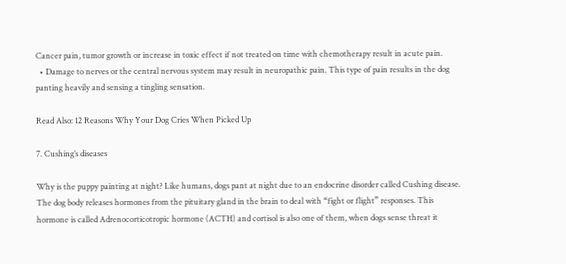Cancer pain, tumor growth or increase in toxic effect if not treated on time with chemotherapy result in acute pain.
  • Damage to nerves or the central nervous system may result in neuropathic pain. This type of pain results in the dog panting heavily and sensing a tingling sensation.

Read Also: 12 Reasons Why Your Dog Cries When Picked Up

7. Cushing’s diseases

Why is the puppy painting at night? Like humans, dogs pant at night due to an endocrine disorder called Cushing disease. The dog body releases hormones from the pituitary gland in the brain to deal with “fight or flight” responses. This hormone is called Adrenocorticotropic hormone (ACTH) and cortisol is also one of them, when dogs sense threat it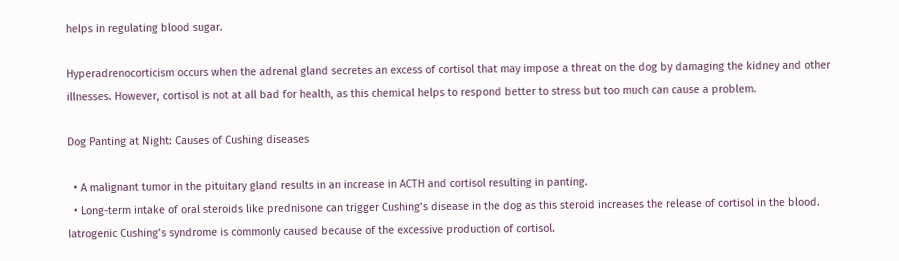helps in regulating blood sugar.

Hyperadrenocorticism occurs when the adrenal gland secretes an excess of cortisol that may impose a threat on the dog by damaging the kidney and other illnesses. However, cortisol is not at all bad for health, as this chemical helps to respond better to stress but too much can cause a problem.

Dog Panting at Night: Causes of Cushing diseases

  • A malignant tumor in the pituitary gland results in an increase in ACTH and cortisol resulting in panting.
  • Long-term intake of oral steroids like prednisone can trigger Cushing’s disease in the dog as this steroid increases the release of cortisol in the blood. Iatrogenic Cushing’s syndrome is commonly caused because of the excessive production of cortisol.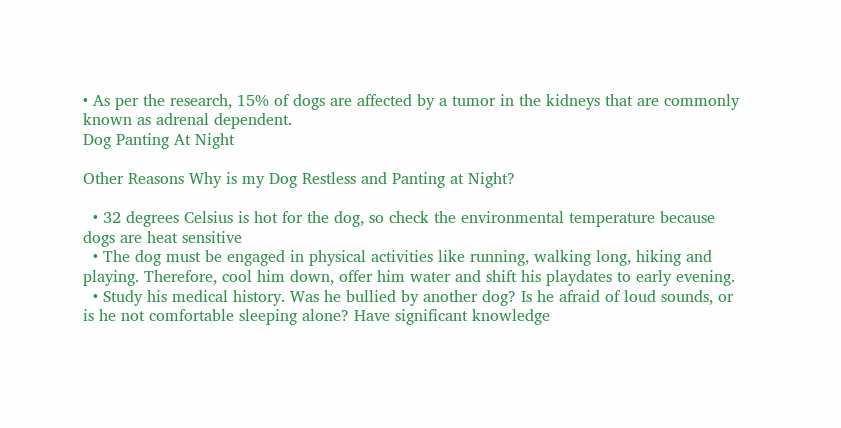• As per the research, 15% of dogs are affected by a tumor in the kidneys that are commonly known as adrenal dependent.
Dog Panting At Night

Other Reasons Why is my Dog Restless and Panting at Night?

  • 32 degrees Celsius is hot for the dog, so check the environmental temperature because dogs are heat sensitive
  • The dog must be engaged in physical activities like running, walking long, hiking and playing. Therefore, cool him down, offer him water and shift his playdates to early evening.
  • Study his medical history. Was he bullied by another dog? Is he afraid of loud sounds, or is he not comfortable sleeping alone? Have significant knowledge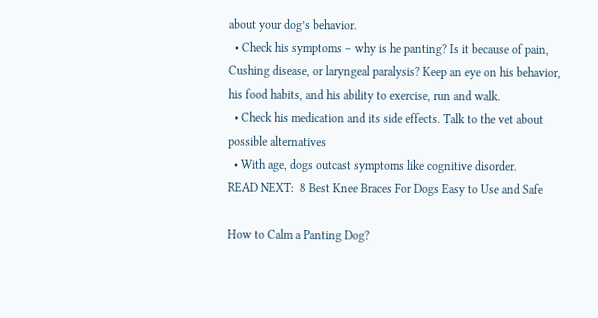about your dog’s behavior.
  • Check his symptoms – why is he panting? Is it because of pain, Cushing disease, or laryngeal paralysis? Keep an eye on his behavior, his food habits, and his ability to exercise, run and walk.
  • Check his medication and its side effects. Talk to the vet about possible alternatives
  • With age, dogs outcast symptoms like cognitive disorder.
READ NEXT:  8 Best Knee Braces For Dogs Easy to Use and Safe

How to Calm a Panting Dog?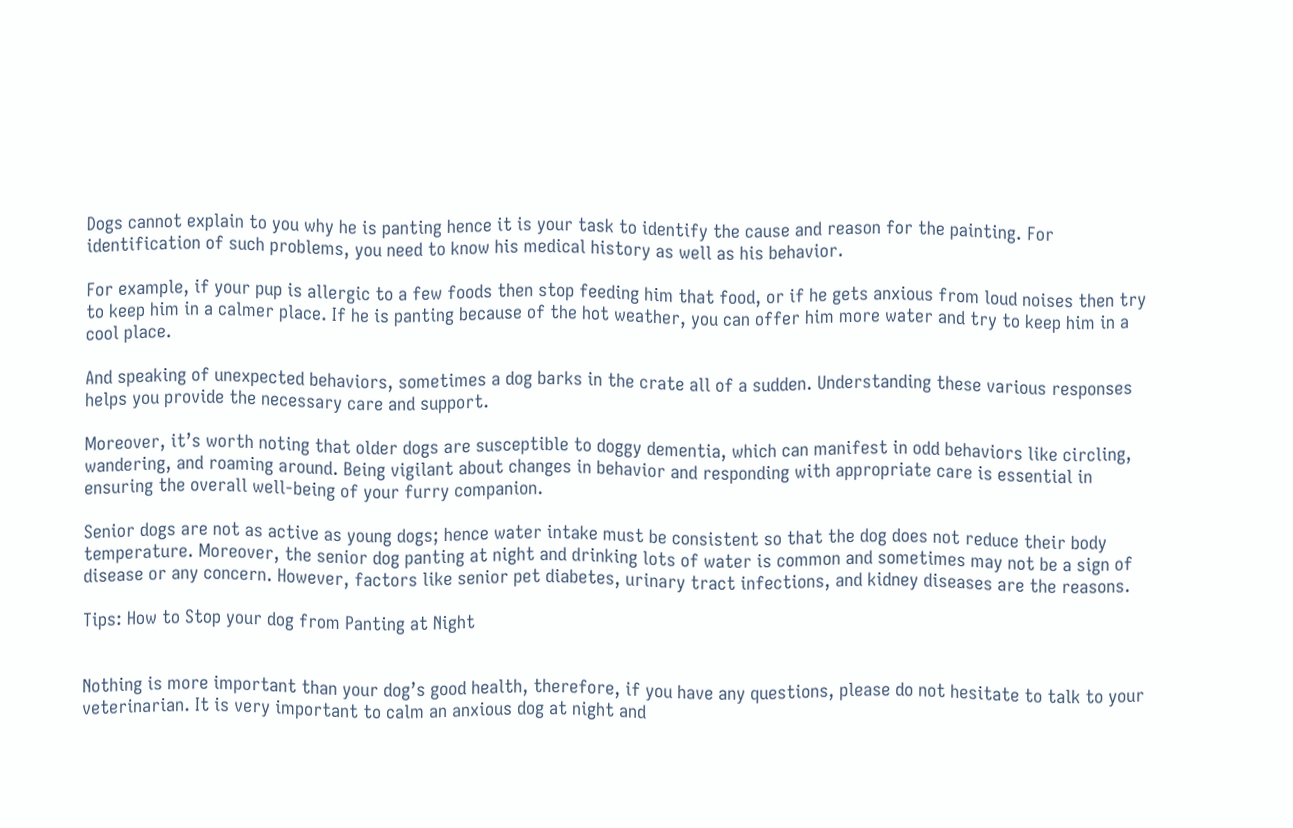Dogs cannot explain to you why he is panting hence it is your task to identify the cause and reason for the painting. For identification of such problems, you need to know his medical history as well as his behavior.

For example, if your pup is allergic to a few foods then stop feeding him that food, or if he gets anxious from loud noises then try to keep him in a calmer place. If he is panting because of the hot weather, you can offer him more water and try to keep him in a cool place.

And speaking of unexpected behaviors, sometimes a dog barks in the crate all of a sudden. Understanding these various responses helps you provide the necessary care and support.

Moreover, it’s worth noting that older dogs are susceptible to doggy dementia, which can manifest in odd behaviors like circling, wandering, and roaming around. Being vigilant about changes in behavior and responding with appropriate care is essential in ensuring the overall well-being of your furry companion.

Senior dogs are not as active as young dogs; hence water intake must be consistent so that the dog does not reduce their body temperature. Moreover, the senior dog panting at night and drinking lots of water is common and sometimes may not be a sign of disease or any concern. However, factors like senior pet diabetes, urinary tract infections, and kidney diseases are the reasons.

Tips: How to Stop your dog from Panting at Night


Nothing is more important than your dog’s good health, therefore, if you have any questions, please do not hesitate to talk to your veterinarian. It is very important to calm an anxious dog at night and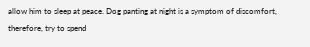allow him to sleep at peace. Dog panting at night is a symptom of discomfort, therefore, try to spend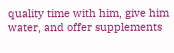quality time with him, give him water, and offer supplements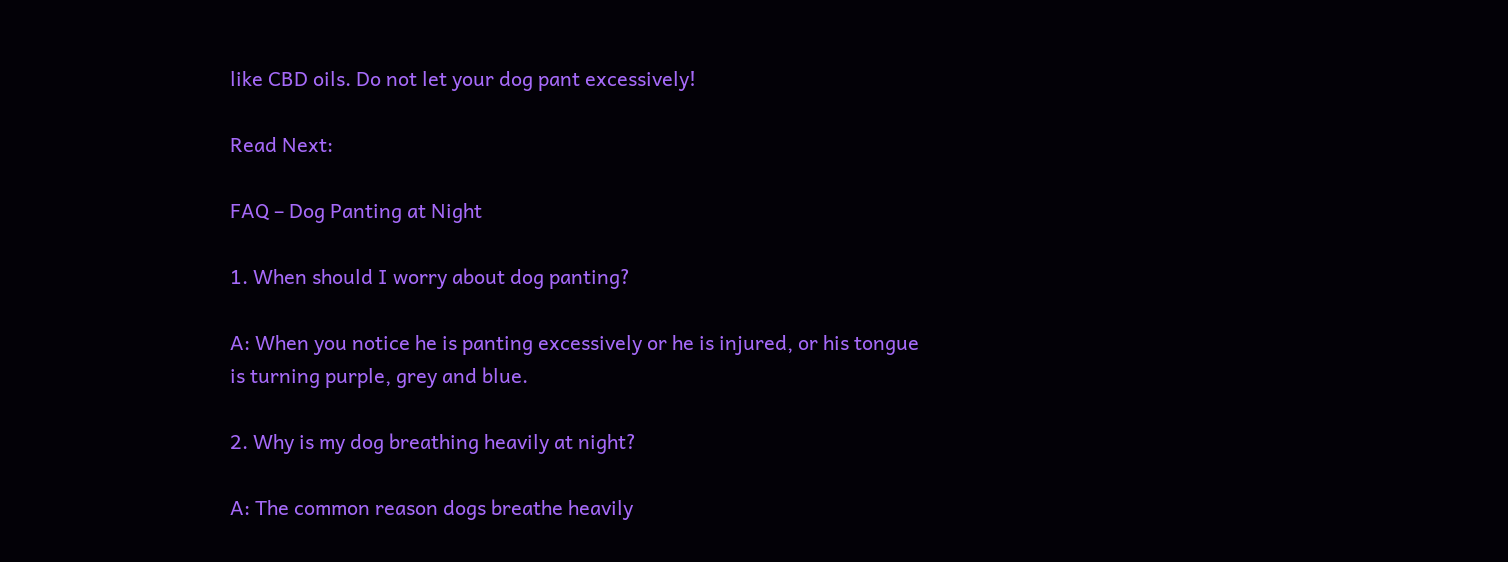like CBD oils. Do not let your dog pant excessively!

Read Next:

FAQ – Dog Panting at Night

1. When should I worry about dog panting?

A: When you notice he is panting excessively or he is injured, or his tongue is turning purple, grey and blue.

2. Why is my dog breathing heavily at night?

A: The common reason dogs breathe heavily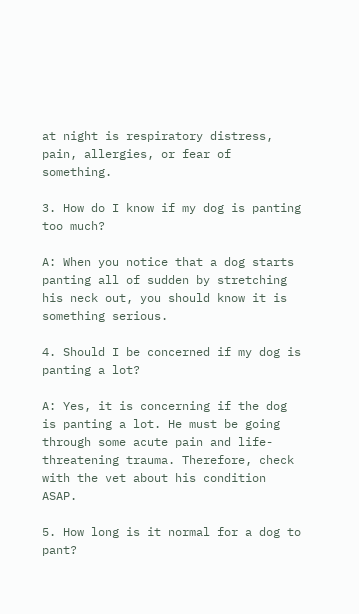at night is respiratory distress, pain, allergies, or fear of something.

3. How do I know if my dog is panting too much?

A: When you notice that a dog starts panting all of sudden by stretching his neck out, you should know it is something serious.

4. Should I be concerned if my dog is panting a lot?

A: Yes, it is concerning if the dog is panting a lot. He must be going through some acute pain and life-threatening trauma. Therefore, check with the vet about his condition ASAP.

5. How long is it normal for a dog to pant?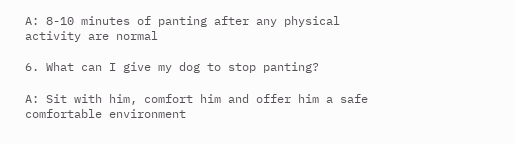A: 8-10 minutes of panting after any physical activity are normal

6. What can I give my dog to stop panting?

A: Sit with him, comfort him and offer him a safe comfortable environment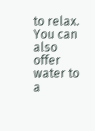to relax. You can also offer water to a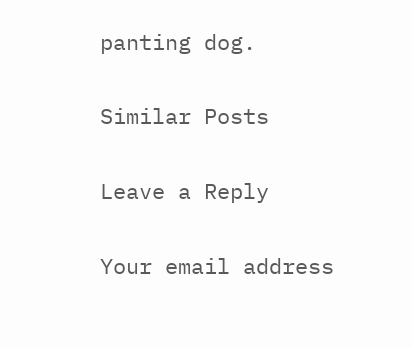panting dog.

Similar Posts

Leave a Reply

Your email address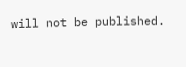will not be published.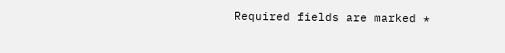Required fields are marked *